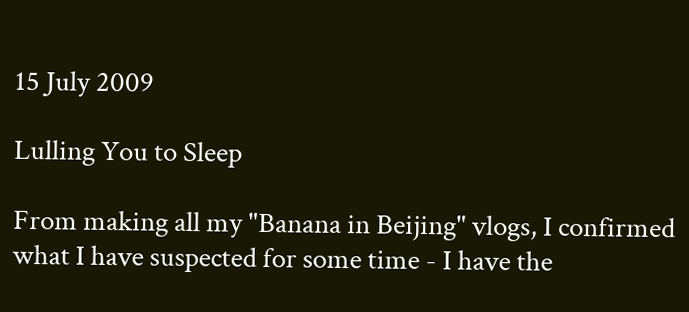15 July 2009

Lulling You to Sleep

From making all my "Banana in Beijing" vlogs, I confirmed what I have suspected for some time - I have the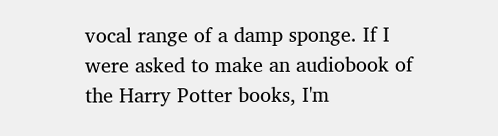vocal range of a damp sponge. If I were asked to make an audiobook of the Harry Potter books, I'm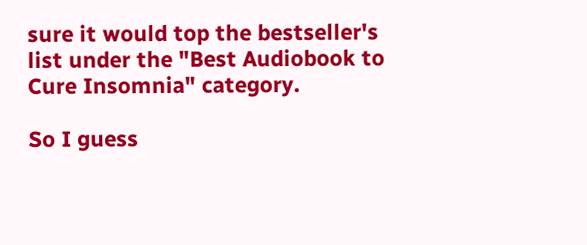sure it would top the bestseller's list under the "Best Audiobook to Cure Insomnia" category.

So I guess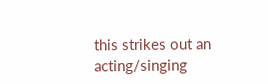this strikes out an acting/singing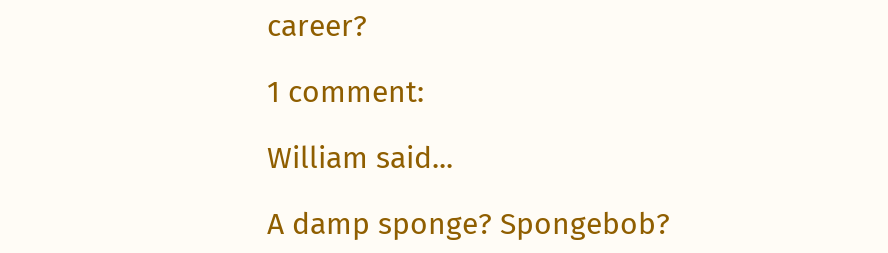career?

1 comment:

William said...

A damp sponge? Spongebob?